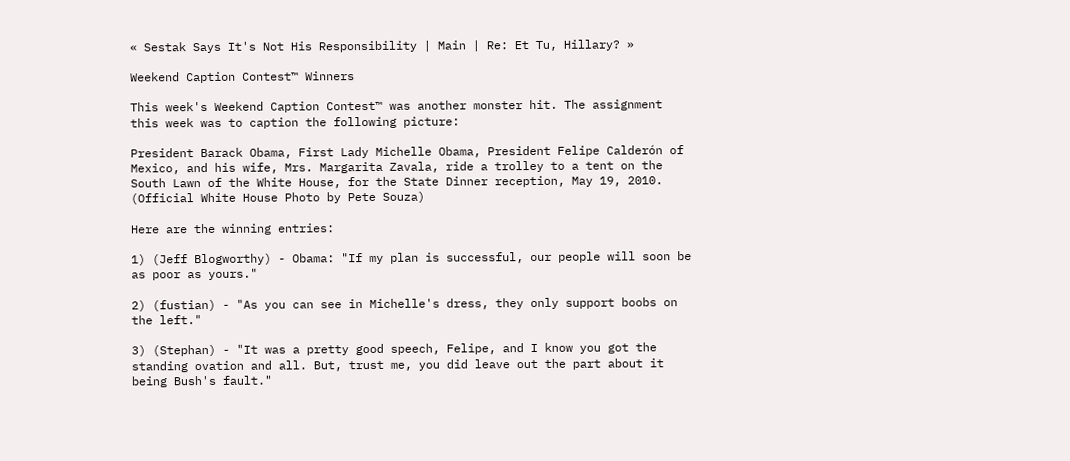« Sestak Says It's Not His Responsibility | Main | Re: Et Tu, Hillary? »

Weekend Caption Contest™ Winners

This week's Weekend Caption Contest™ was another monster hit. The assignment this week was to caption the following picture:

President Barack Obama, First Lady Michelle Obama, President Felipe Calderón of Mexico, and his wife, Mrs. Margarita Zavala, ride a trolley to a tent on the South Lawn of the White House, for the State Dinner reception, May 19, 2010. (Official White House Photo by Pete Souza)

Here are the winning entries:

1) (Jeff Blogworthy) - Obama: "If my plan is successful, our people will soon be as poor as yours."

2) (fustian) - "As you can see in Michelle's dress, they only support boobs on the left."

3) (Stephan) - "It was a pretty good speech, Felipe, and I know you got the standing ovation and all. But, trust me, you did leave out the part about it being Bush's fault."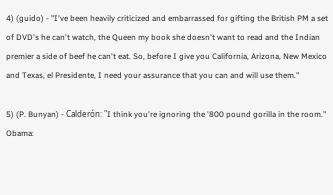4) (guido) - "I've been heavily criticized and embarrassed for gifting the British PM a set of DVD's he can't watch, the Queen my book she doesn't want to read and the Indian premier a side of beef he can't eat. So, before I give you California, Arizona, New Mexico and Texas, el Presidente, I need your assurance that you can and will use them."

5) (P. Bunyan) - Calderón: "I think you're ignoring the '800 pound gorilla in the room."
Obama: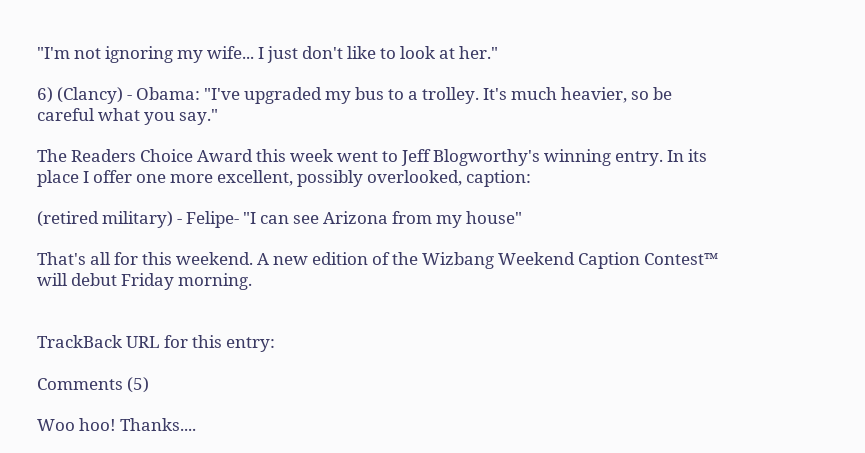"I'm not ignoring my wife... I just don't like to look at her."

6) (Clancy) - Obama: "I've upgraded my bus to a trolley. It's much heavier, so be careful what you say."

The Readers Choice Award this week went to Jeff Blogworthy's winning entry. In its place I offer one more excellent, possibly overlooked, caption:

(retired military) - Felipe- "I can see Arizona from my house"

That's all for this weekend. A new edition of the Wizbang Weekend Caption Contest™ will debut Friday morning.


TrackBack URL for this entry:

Comments (5)

Woo hoo! Thanks....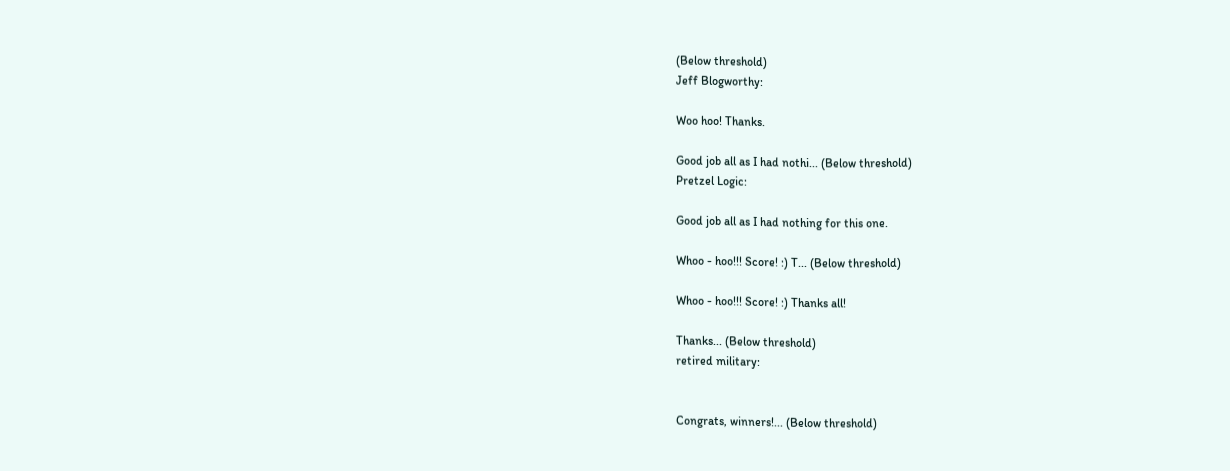(Below threshold)
Jeff Blogworthy:

Woo hoo! Thanks.

Good job all as I had nothi... (Below threshold)
Pretzel Logic:

Good job all as I had nothing for this one.

Whoo - hoo!!! Score! :) T... (Below threshold)

Whoo - hoo!!! Score! :) Thanks all!

Thanks... (Below threshold)
retired military:


Congrats, winners!... (Below threshold)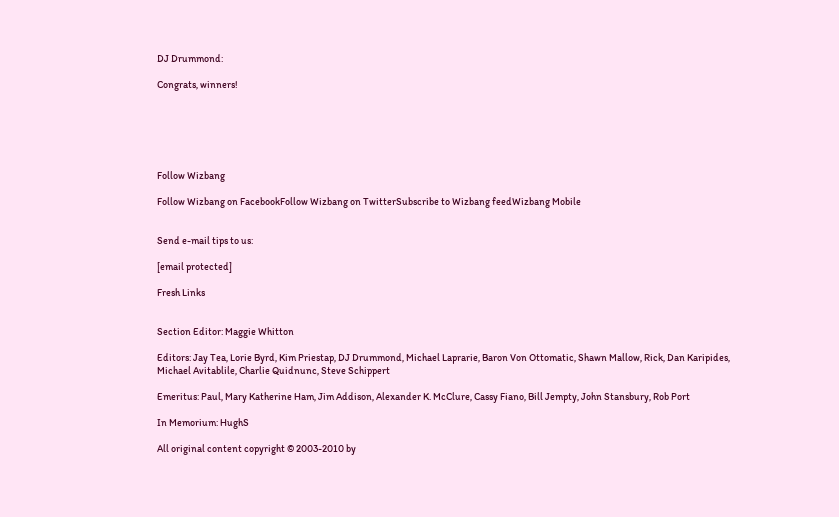DJ Drummond:

Congrats, winners!






Follow Wizbang

Follow Wizbang on FacebookFollow Wizbang on TwitterSubscribe to Wizbang feedWizbang Mobile


Send e-mail tips to us:

[email protected]

Fresh Links


Section Editor: Maggie Whitton

Editors: Jay Tea, Lorie Byrd, Kim Priestap, DJ Drummond, Michael Laprarie, Baron Von Ottomatic, Shawn Mallow, Rick, Dan Karipides, Michael Avitablile, Charlie Quidnunc, Steve Schippert

Emeritus: Paul, Mary Katherine Ham, Jim Addison, Alexander K. McClure, Cassy Fiano, Bill Jempty, John Stansbury, Rob Port

In Memorium: HughS

All original content copyright © 2003-2010 by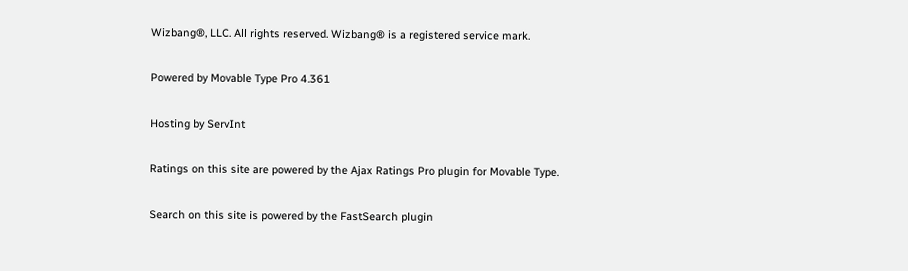Wizbang®, LLC. All rights reserved. Wizbang® is a registered service mark.

Powered by Movable Type Pro 4.361

Hosting by ServInt

Ratings on this site are powered by the Ajax Ratings Pro plugin for Movable Type.

Search on this site is powered by the FastSearch plugin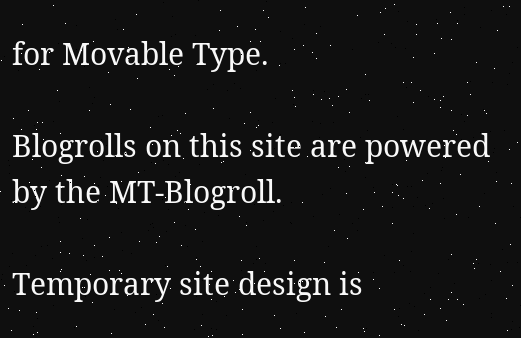for Movable Type.

Blogrolls on this site are powered by the MT-Blogroll.

Temporary site design is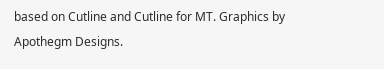based on Cutline and Cutline for MT. Graphics by Apothegm Designs.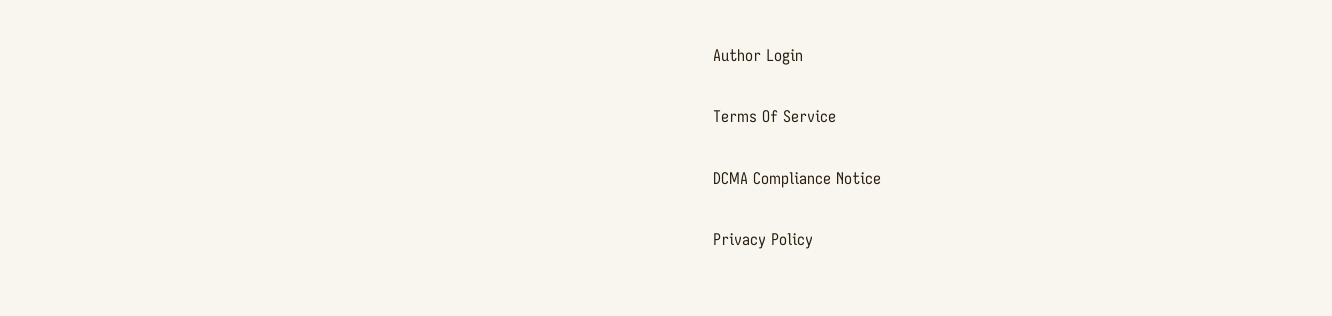Author Login

Terms Of Service

DCMA Compliance Notice

Privacy Policy